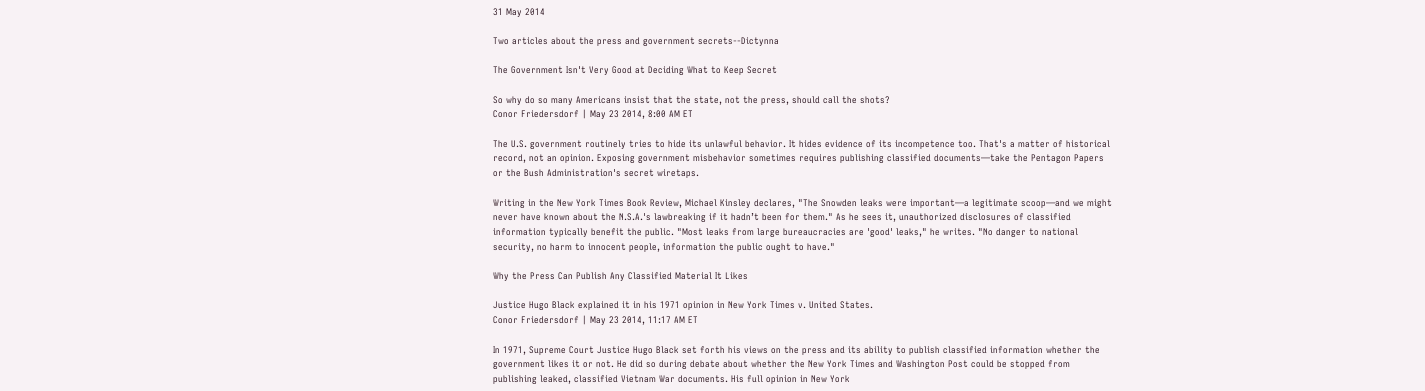31 May 2014

Two articles about the press and government secrets--Dictynna

The Government Isn't Very Good at Deciding What to Keep Secret

So why do so many Americans insist that the state, not the press, should call the shots?
Conor Friedersdorf | May 23 2014, 8:00 AM ET

The U.S. government routinely tries to hide its unlawful behavior. It hides evidence of its incompetence too. That's a matter of historical record, not an opinion. Exposing government misbehavior sometimes requires publishing classified documents—take the Pentagon Papers or the Bush Administration's secret wiretaps.

Writing in the New York Times Book Review, Michael Kinsley declares, "The Snowden leaks were important—a legitimate scoop—and we might never have known about the N.S.A.'s lawbreaking if it hadn’t been for them." As he sees it, unauthorized disclosures of classified information typically benefit the public. "Most leaks from large bureaucracies are 'good' leaks," he writes. "No danger to national security, no harm to innocent people, information the public ought to have."

Why the Press Can Publish Any Classified Material It Likes

Justice Hugo Black explained it in his 1971 opinion in New York Times v. United States.
Conor Friedersdorf | May 23 2014, 11:17 AM ET

In 1971, Supreme Court Justice Hugo Black set forth his views on the press and its ability to publish classified information whether the government likes it or not. He did so during debate about whether the New York Times and Washington Post could be stopped from publishing leaked, classified Vietnam War documents. His full opinion in New York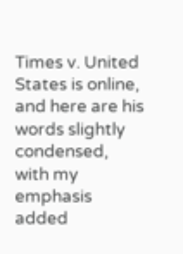Times v. United States is online, and here are his words slightly condensed, with my emphasis added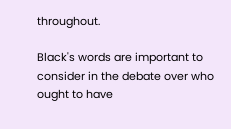throughout.

Black's words are important to consider in the debate over who ought to have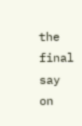the final say on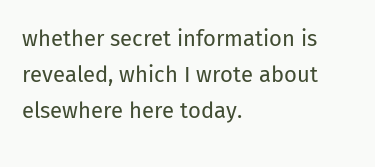whether secret information is revealed, which I wrote about elsewhere here today.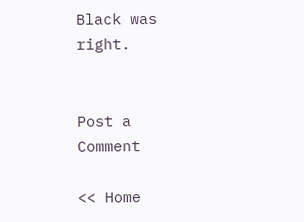Black was right.


Post a Comment

<< Home